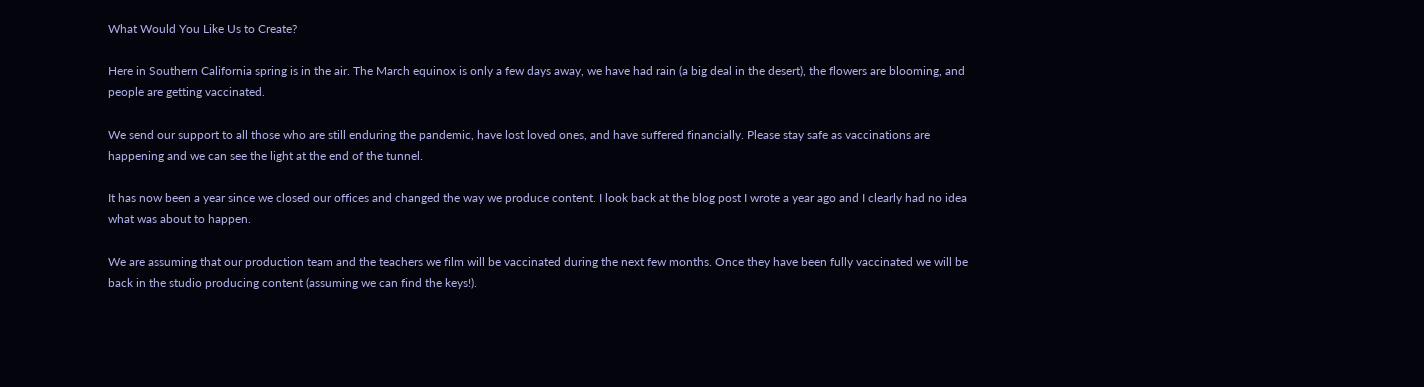What Would You Like Us to Create?

Here in Southern California spring is in the air. The March equinox is only a few days away, we have had rain (a big deal in the desert), the flowers are blooming, and people are getting vaccinated.

We send our support to all those who are still enduring the pandemic, have lost loved ones, and have suffered financially. Please stay safe as vaccinations are happening and we can see the light at the end of the tunnel.

It has now been a year since we closed our offices and changed the way we produce content. I look back at the blog post I wrote a year ago and I clearly had no idea what was about to happen.

We are assuming that our production team and the teachers we film will be vaccinated during the next few months. Once they have been fully vaccinated we will be back in the studio producing content (assuming we can find the keys!).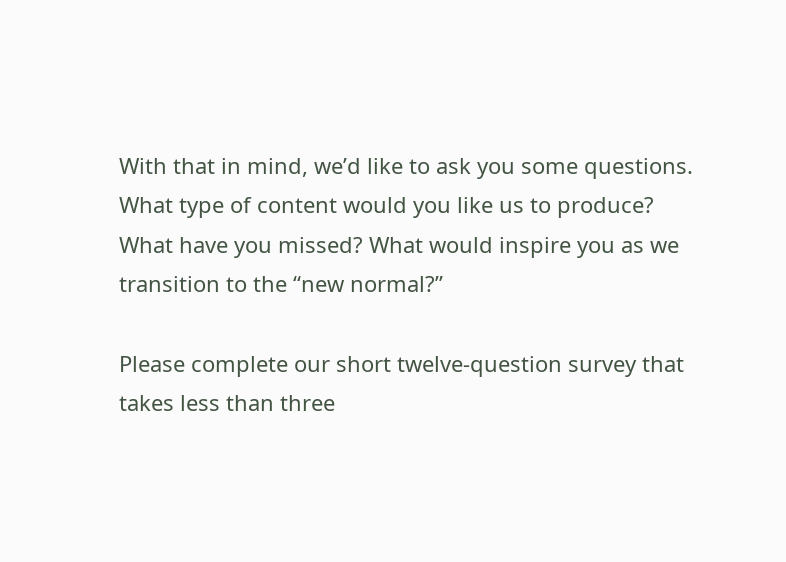With that in mind, we’d like to ask you some questions. What type of content would you like us to produce? What have you missed? What would inspire you as we transition to the “new normal?”

Please complete our short twelve-question survey that takes less than three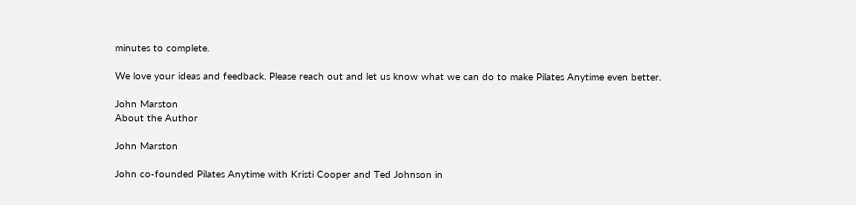minutes to complete.

We love your ideas and feedback. Please reach out and let us know what we can do to make Pilates Anytime even better.

John Marston
About the Author

John Marston

John co-founded Pilates Anytime with Kristi Cooper and Ted Johnson in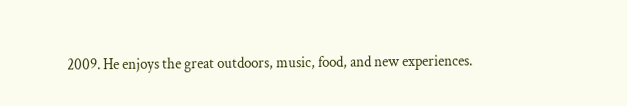2009. He enjoys the great outdoors, music, food, and new experiences.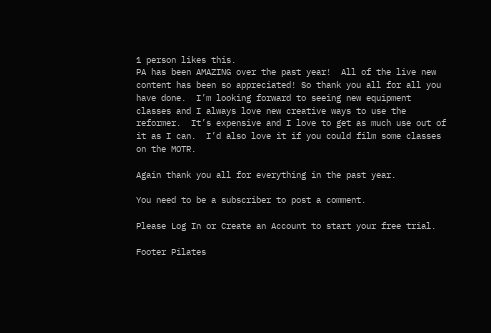1 person likes this.
PA has been AMAZING over the past year!  All of the live new content has been so appreciated! So thank you all for all you have done.  I’m looking forward to seeing new equipment classes and I always love new creative ways to use the reformer.  It’s expensive and I love to get as much use out of it as I can.  I’d also love it if you could film some classes on the MOTR.

Again thank you all for everything in the past year.

You need to be a subscriber to post a comment.

Please Log In or Create an Account to start your free trial.

Footer Pilates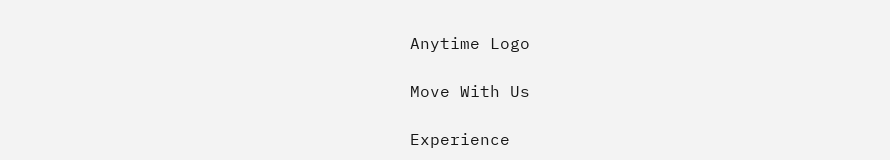Anytime Logo

Move With Us

Experience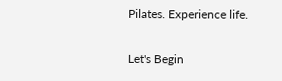Pilates. Experience life.

Let's Begin